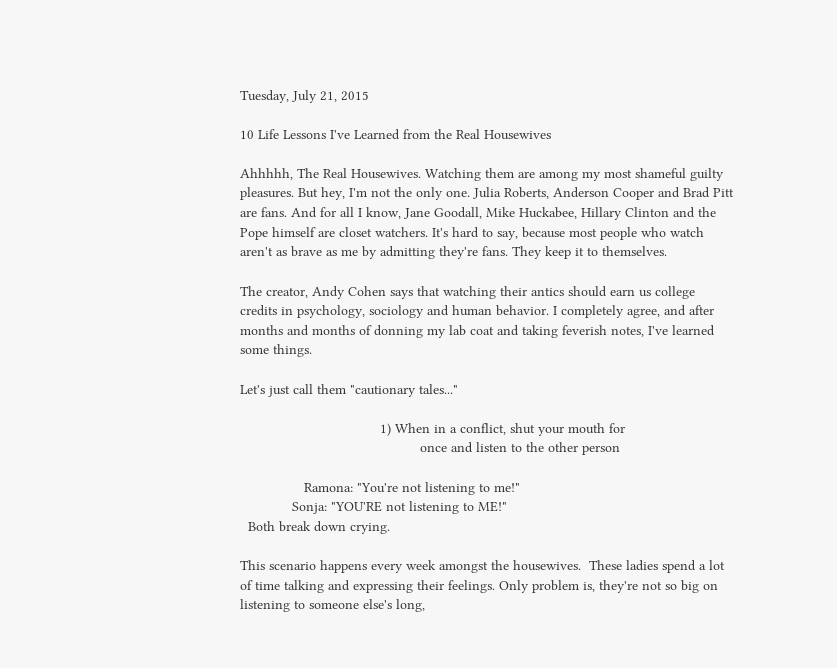Tuesday, July 21, 2015

10 Life Lessons I've Learned from the Real Housewives

Ahhhhh, The Real Housewives. Watching them are among my most shameful guilty pleasures. But hey, I'm not the only one. Julia Roberts, Anderson Cooper and Brad Pitt are fans. And for all I know, Jane Goodall, Mike Huckabee, Hillary Clinton and the Pope himself are closet watchers. It's hard to say, because most people who watch aren't as brave as me by admitting they're fans. They keep it to themselves.

The creator, Andy Cohen says that watching their antics should earn us college credits in psychology, sociology and human behavior. I completely agree, and after months and months of donning my lab coat and taking feverish notes, I've learned some things.

Let's just call them "cautionary tales..."

                                   1) When in a conflict, shut your mouth for
                                             once and listen to the other person

                Ramona: "You're not listening to me!"
             Sonja: "YOU'RE not listening to ME!"
  Both break down crying.

This scenario happens every week amongst the housewives.  These ladies spend a lot of time talking and expressing their feelings. Only problem is, they're not so big on listening to someone else's long,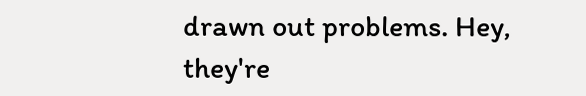drawn out problems. Hey, they're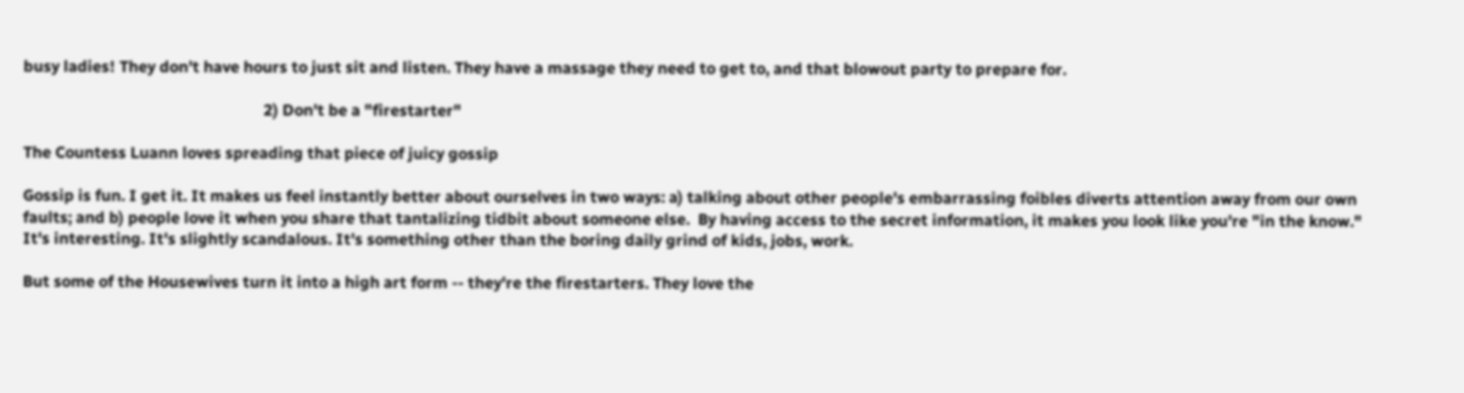busy ladies! They don't have hours to just sit and listen. They have a massage they need to get to, and that blowout party to prepare for.

                                                            2) Don't be a "firestarter"

The Countess Luann loves spreading that piece of juicy gossip

Gossip is fun. I get it. It makes us feel instantly better about ourselves in two ways: a) talking about other people's embarrassing foibles diverts attention away from our own faults; and b) people love it when you share that tantalizing tidbit about someone else.  By having access to the secret information, it makes you look like you're "in the know." It's interesting. It's slightly scandalous. It's something other than the boring daily grind of kids, jobs, work.

But some of the Housewives turn it into a high art form -- they're the firestarters. They love the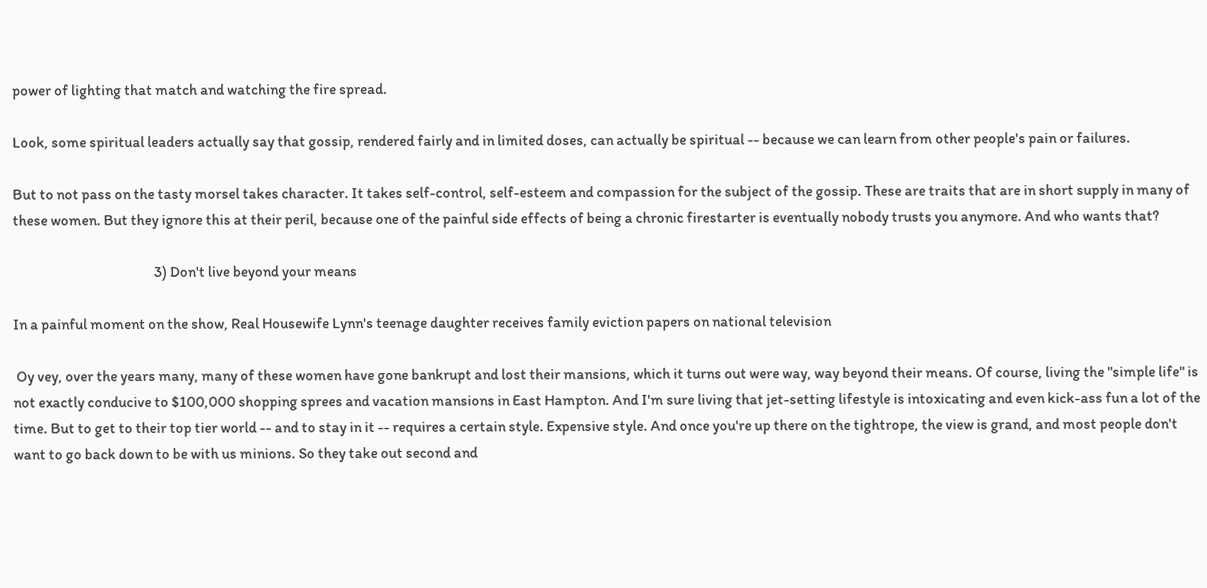power of lighting that match and watching the fire spread.

Look, some spiritual leaders actually say that gossip, rendered fairly and in limited doses, can actually be spiritual -- because we can learn from other people's pain or failures.

But to not pass on the tasty morsel takes character. It takes self-control, self-esteem and compassion for the subject of the gossip. These are traits that are in short supply in many of these women. But they ignore this at their peril, because one of the painful side effects of being a chronic firestarter is eventually nobody trusts you anymore. And who wants that?

                                               3) Don't live beyond your means

In a painful moment on the show, Real Housewife Lynn's teenage daughter receives family eviction papers on national television

 Oy vey, over the years many, many of these women have gone bankrupt and lost their mansions, which it turns out were way, way beyond their means. Of course, living the "simple life" is not exactly conducive to $100,000 shopping sprees and vacation mansions in East Hampton. And I'm sure living that jet-setting lifestyle is intoxicating and even kick-ass fun a lot of the time. But to get to their top tier world -- and to stay in it -- requires a certain style. Expensive style. And once you're up there on the tightrope, the view is grand, and most people don't want to go back down to be with us minions. So they take out second and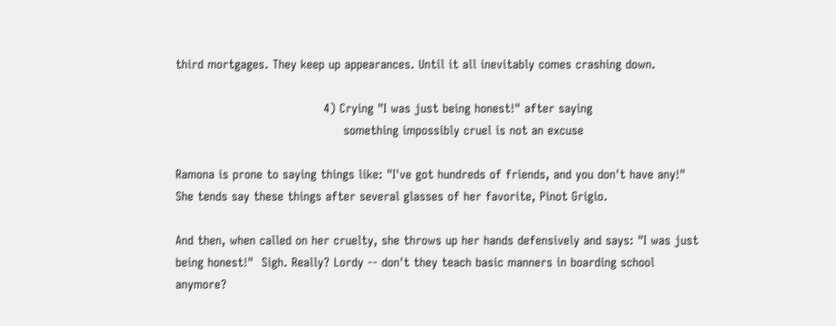third mortgages. They keep up appearances. Until it all inevitably comes crashing down.

                                     4) Crying "I was just being honest!" after saying
                                          something impossibly cruel is not an excuse

Ramona is prone to saying things like: "I've got hundreds of friends, and you don't have any!" She tends say these things after several glasses of her favorite, Pinot Grigio.

And then, when called on her cruelty, she throws up her hands defensively and says: "I was just being honest!"  Sigh. Really? Lordy -- don't they teach basic manners in boarding school anymore?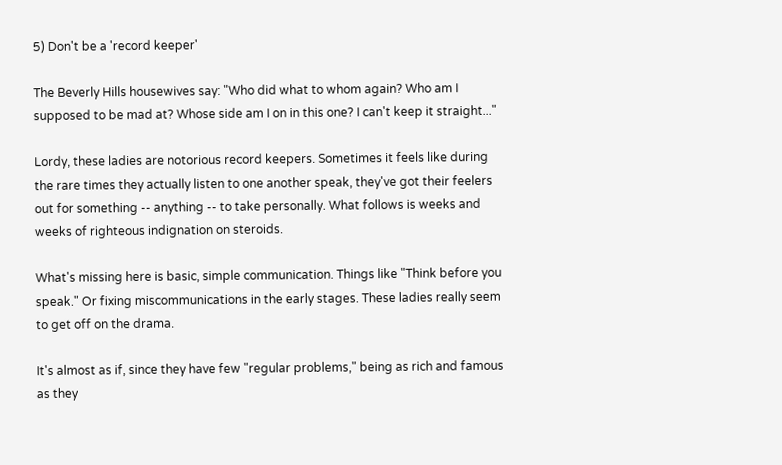5) Don't be a 'record keeper'

The Beverly Hills housewives say: "Who did what to whom again? Who am I supposed to be mad at? Whose side am I on in this one? I can't keep it straight..."

Lordy, these ladies are notorious record keepers. Sometimes it feels like during the rare times they actually listen to one another speak, they've got their feelers out for something -- anything -- to take personally. What follows is weeks and weeks of righteous indignation on steroids.

What's missing here is basic, simple communication. Things like "Think before you speak." Or fixing miscommunications in the early stages. These ladies really seem to get off on the drama.

It's almost as if, since they have few "regular problems," being as rich and famous as they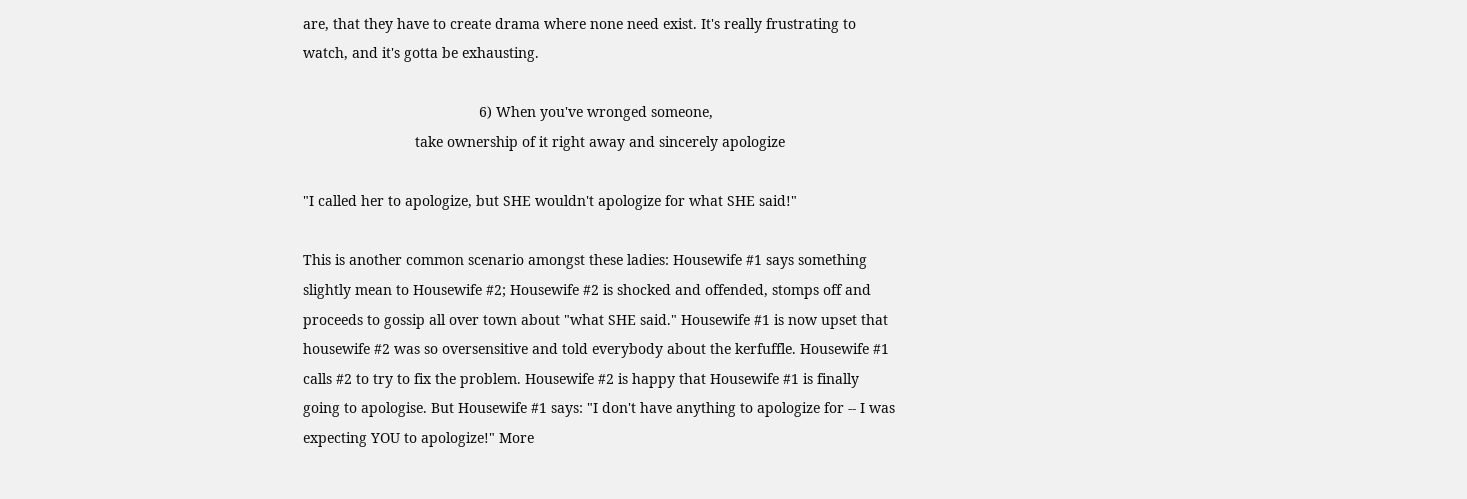are, that they have to create drama where none need exist. It's really frustrating to watch, and it's gotta be exhausting.

                                            6) When you've wronged someone,
                            take ownership of it right away and sincerely apologize

"I called her to apologize, but SHE wouldn't apologize for what SHE said!"

This is another common scenario amongst these ladies: Housewife #1 says something slightly mean to Housewife #2; Housewife #2 is shocked and offended, stomps off and proceeds to gossip all over town about "what SHE said." Housewife #1 is now upset that housewife #2 was so oversensitive and told everybody about the kerfuffle. Housewife #1 calls #2 to try to fix the problem. Housewife #2 is happy that Housewife #1 is finally going to apologise. But Housewife #1 says: "I don't have anything to apologize for -- I was expecting YOU to apologize!" More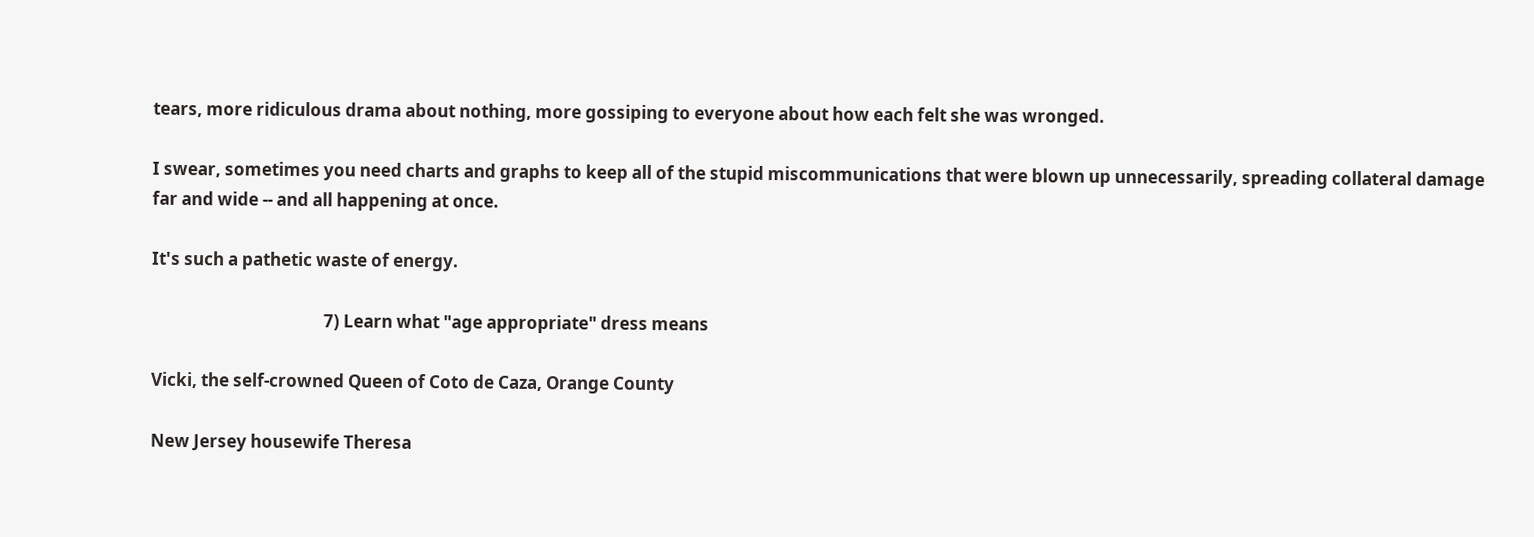tears, more ridiculous drama about nothing, more gossiping to everyone about how each felt she was wronged.

I swear, sometimes you need charts and graphs to keep all of the stupid miscommunications that were blown up unnecessarily, spreading collateral damage far and wide -- and all happening at once.

It's such a pathetic waste of energy.

                                           7) Learn what "age appropriate" dress means

Vicki, the self-crowned Queen of Coto de Caza, Orange County

New Jersey housewife Theresa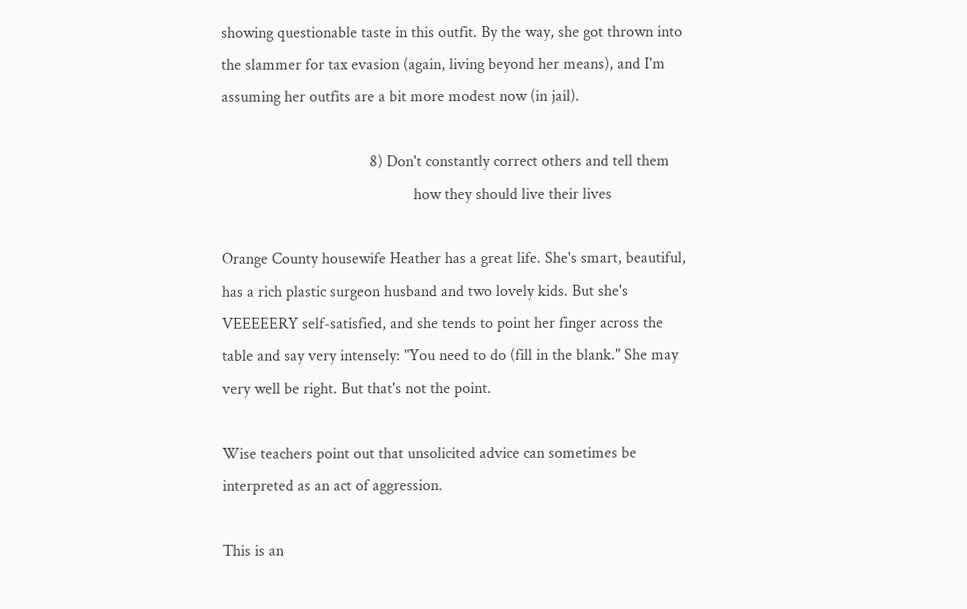showing questionable taste in this outfit. By the way, she got thrown into the slammer for tax evasion (again, living beyond her means), and I'm assuming her outfits are a bit more modest now (in jail).

                                     8) Don't constantly correct others and tell them
                                                how they should live their lives

Orange County housewife Heather has a great life. She's smart, beautiful, has a rich plastic surgeon husband and two lovely kids. But she's VEEEEERY self-satisfied, and she tends to point her finger across the table and say very intensely: "You need to do (fill in the blank." She may very well be right. But that's not the point.

Wise teachers point out that unsolicited advice can sometimes be interpreted as an act of aggression.

This is an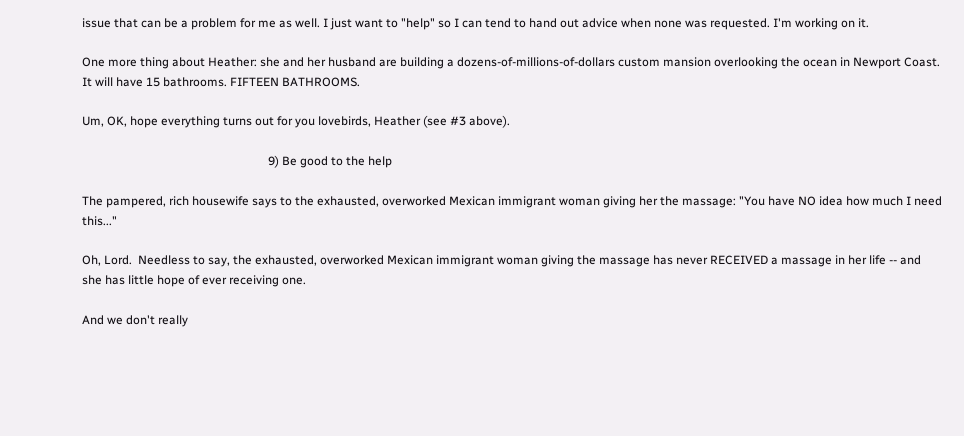issue that can be a problem for me as well. I just want to "help" so I can tend to hand out advice when none was requested. I'm working on it.

One more thing about Heather: she and her husband are building a dozens-of-millions-of-dollars custom mansion overlooking the ocean in Newport Coast. It will have 15 bathrooms. FIFTEEN BATHROOMS.

Um, OK, hope everything turns out for you lovebirds, Heather (see #3 above).

                                                              9) Be good to the help

The pampered, rich housewife says to the exhausted, overworked Mexican immigrant woman giving her the massage: "You have NO idea how much I need this..."

Oh, Lord.  Needless to say, the exhausted, overworked Mexican immigrant woman giving the massage has never RECEIVED a massage in her life -- and she has little hope of ever receiving one.

And we don't really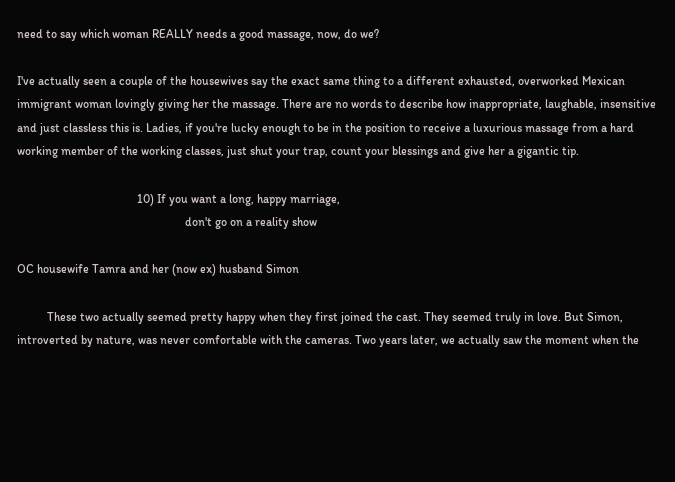need to say which woman REALLY needs a good massage, now, do we?

I've actually seen a couple of the housewives say the exact same thing to a different exhausted, overworked Mexican immigrant woman lovingly giving her the massage. There are no words to describe how inappropriate, laughable, insensitive and just classless this is. Ladies, if you're lucky enough to be in the position to receive a luxurious massage from a hard working member of the working classes, just shut your trap, count your blessings and give her a gigantic tip.

                                        10) If you want a long, happy marriage,
                                                        don't go on a reality show

OC housewife Tamra and her (now ex) husband Simon

          These two actually seemed pretty happy when they first joined the cast. They seemed truly in love. But Simon, introverted by nature, was never comfortable with the cameras. Two years later, we actually saw the moment when the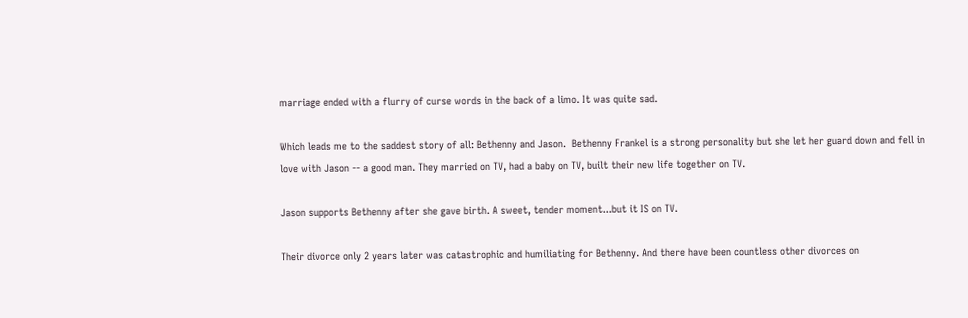marriage ended with a flurry of curse words in the back of a limo. It was quite sad.

Which leads me to the saddest story of all: Bethenny and Jason.  Bethenny Frankel is a strong personality but she let her guard down and fell in love with Jason -- a good man. They married on TV, had a baby on TV, built their new life together on TV.

Jason supports Bethenny after she gave birth. A sweet, tender moment...but it IS on TV.

Their divorce only 2 years later was catastrophic and humiliating for Bethenny. And there have been countless other divorces on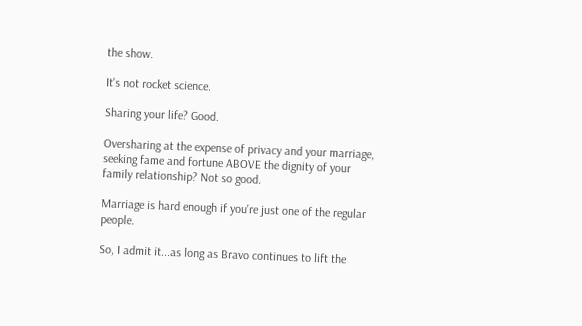the show.

It's not rocket science.

Sharing your life? Good.

Oversharing at the expense of privacy and your marriage, seeking fame and fortune ABOVE the dignity of your family relationship? Not so good.

Marriage is hard enough if you're just one of the regular people.

So, I admit it...as long as Bravo continues to lift the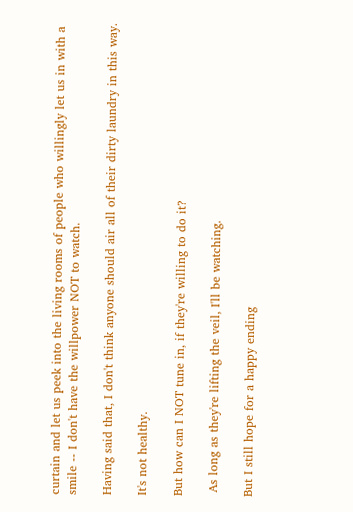curtain and let us peek into the living rooms of people who willingly let us in with a smile -- I don't have the willpower NOT to watch.

Having said that, I don't think anyone should air all of their dirty laundry in this way.

It's not healthy.

But how can I NOT tune in, if they're willing to do it?

 As long as they're lifting the veil, I'll be watching.

But I still hope for a happy ending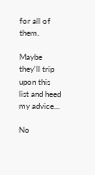for all of them.

Maybe they'll trip upon this list and heed my advice...

No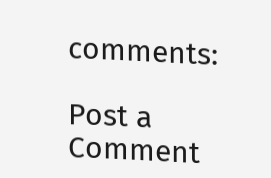comments:

Post a Comment